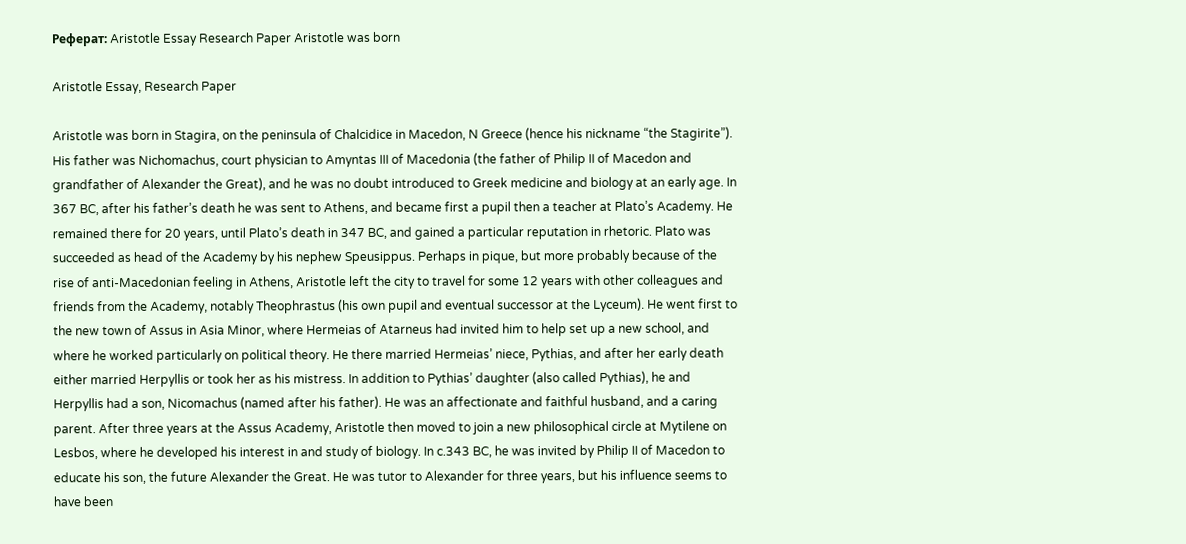Реферат: Aristotle Essay Research Paper Aristotle was born

Aristotle Essay, Research Paper

Aristotle was born in Stagira, on the peninsula of Chalcidice in Macedon, N Greece (hence his nickname “the Stagirite”). His father was Nichomachus, court physician to Amyntas III of Macedonia (the father of Philip II of Macedon and grandfather of Alexander the Great), and he was no doubt introduced to Greek medicine and biology at an early age. In 367 BC, after his father’s death he was sent to Athens, and became first a pupil then a teacher at Plato’s Academy. He remained there for 20 years, until Plato’s death in 347 BC, and gained a particular reputation in rhetoric. Plato was succeeded as head of the Academy by his nephew Speusippus. Perhaps in pique, but more probably because of the rise of anti-Macedonian feeling in Athens, Aristotle left the city to travel for some 12 years with other colleagues and friends from the Academy, notably Theophrastus (his own pupil and eventual successor at the Lyceum). He went first to the new town of Assus in Asia Minor, where Hermeias of Atarneus had invited him to help set up a new school, and where he worked particularly on political theory. He there married Hermeias’ niece, Pythias, and after her early death either married Herpyllis or took her as his mistress. In addition to Pythias’ daughter (also called Pythias), he and Herpyllis had a son, Nicomachus (named after his father). He was an affectionate and faithful husband, and a caring parent. After three years at the Assus Academy, Aristotle then moved to join a new philosophical circle at Mytilene on Lesbos, where he developed his interest in and study of biology. In c.343 BC, he was invited by Philip II of Macedon to educate his son, the future Alexander the Great. He was tutor to Alexander for three years, but his influence seems to have been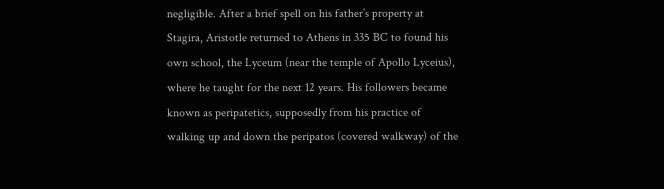negligible. After a brief spell on his father’s property at Stagira, Aristotle returned to Athens in 335 BC to found his own school, the Lyceum (near the temple of Apollo Lyceius), where he taught for the next 12 years. His followers became known as peripatetics, supposedly from his practice of walking up and down the peripatos (covered walkway) of the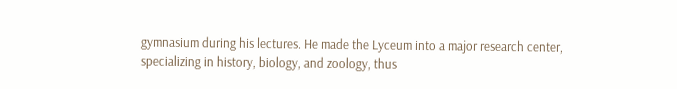gymnasium during his lectures. He made the Lyceum into a major research center, specializing in history, biology, and zoology, thus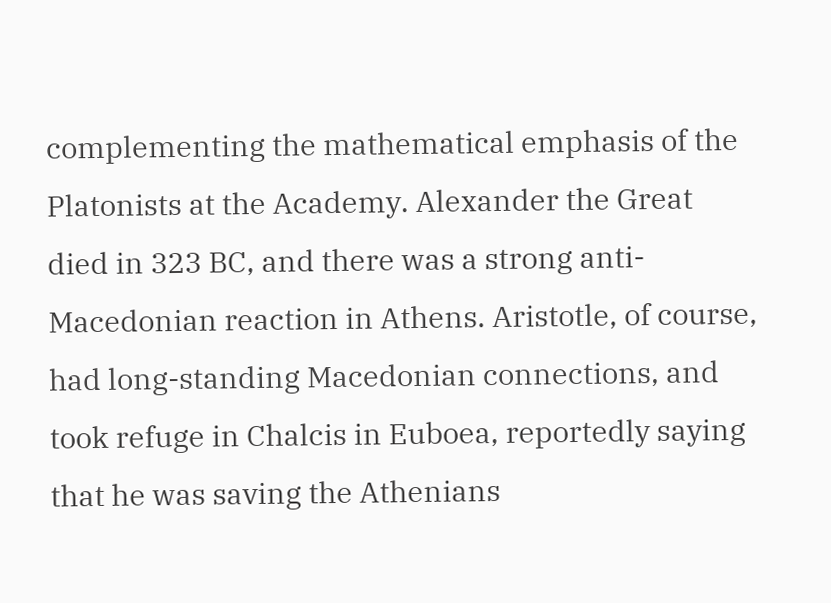complementing the mathematical emphasis of the Platonists at the Academy. Alexander the Great died in 323 BC, and there was a strong anti-Macedonian reaction in Athens. Aristotle, of course, had long-standing Macedonian connections, and took refuge in Chalcis in Euboea, reportedly saying that he was saving the Athenians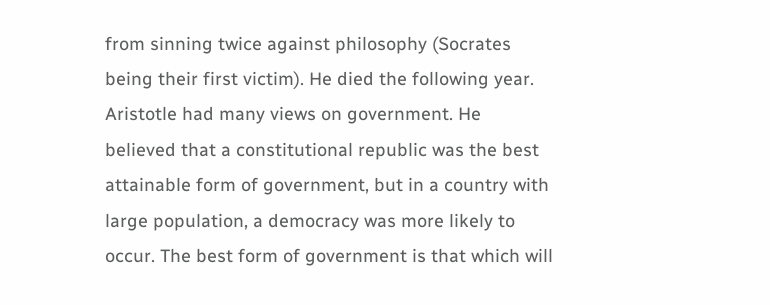from sinning twice against philosophy (Socrates being their first victim). He died the following year. Aristotle had many views on government. He believed that a constitutional republic was the best attainable form of government, but in a country with large population, a democracy was more likely to occur. The best form of government is that which will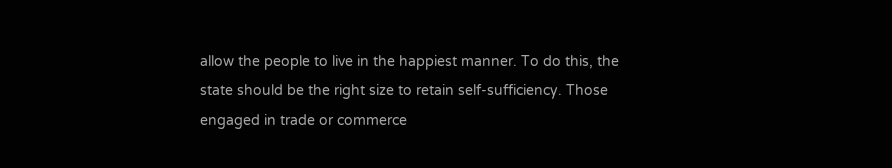allow the people to live in the happiest manner. To do this, the state should be the right size to retain self-sufficiency. Those engaged in trade or commerce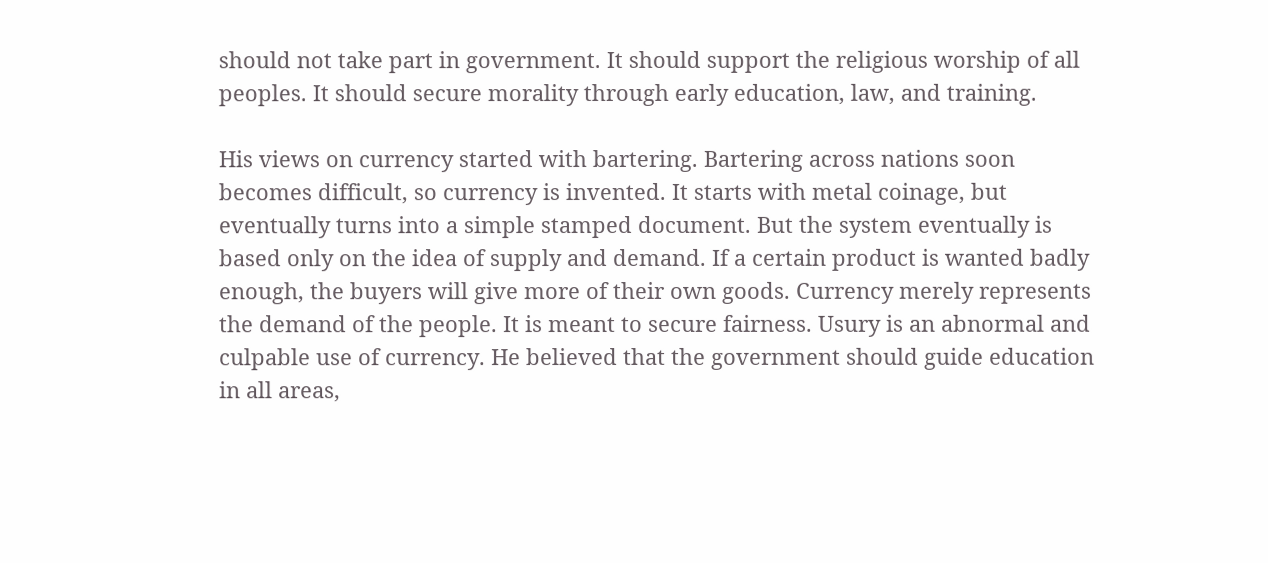should not take part in government. It should support the religious worship of all peoples. It should secure morality through early education, law, and training.

His views on currency started with bartering. Bartering across nations soon becomes difficult, so currency is invented. It starts with metal coinage, but eventually turns into a simple stamped document. But the system eventually is based only on the idea of supply and demand. If a certain product is wanted badly enough, the buyers will give more of their own goods. Currency merely represents the demand of the people. It is meant to secure fairness. Usury is an abnormal and culpable use of currency. He believed that the government should guide education in all areas,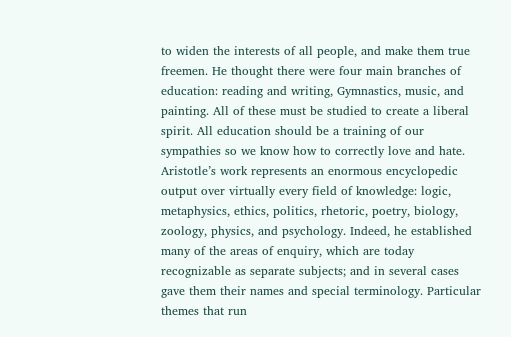to widen the interests of all people, and make them true freemen. He thought there were four main branches of education: reading and writing, Gymnastics, music, and painting. All of these must be studied to create a liberal spirit. All education should be a training of our sympathies so we know how to correctly love and hate. Aristotle’s work represents an enormous encyclopedic output over virtually every field of knowledge: logic, metaphysics, ethics, politics, rhetoric, poetry, biology, zoology, physics, and psychology. Indeed, he established many of the areas of enquiry, which are today recognizable as separate subjects; and in several cases gave them their names and special terminology. Particular themes that run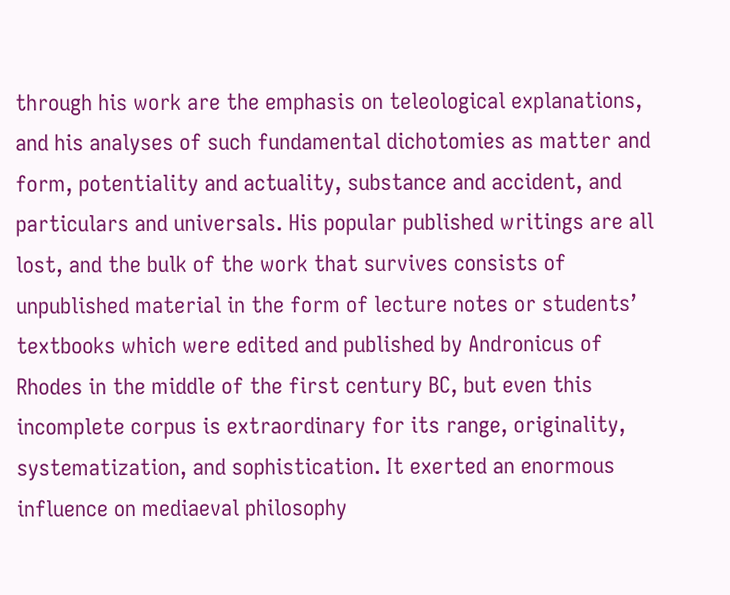through his work are the emphasis on teleological explanations, and his analyses of such fundamental dichotomies as matter and form, potentiality and actuality, substance and accident, and particulars and universals. His popular published writings are all lost, and the bulk of the work that survives consists of unpublished material in the form of lecture notes or students’ textbooks which were edited and published by Andronicus of Rhodes in the middle of the first century BC, but even this incomplete corpus is extraordinary for its range, originality, systematization, and sophistication. It exerted an enormous influence on mediaeval philosophy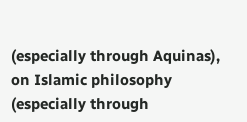(especially through Aquinas), on Islamic philosophy (especially through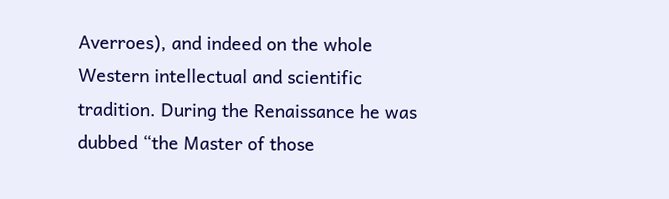Averroes), and indeed on the whole Western intellectual and scientific tradition. During the Renaissance he was dubbed “the Master of those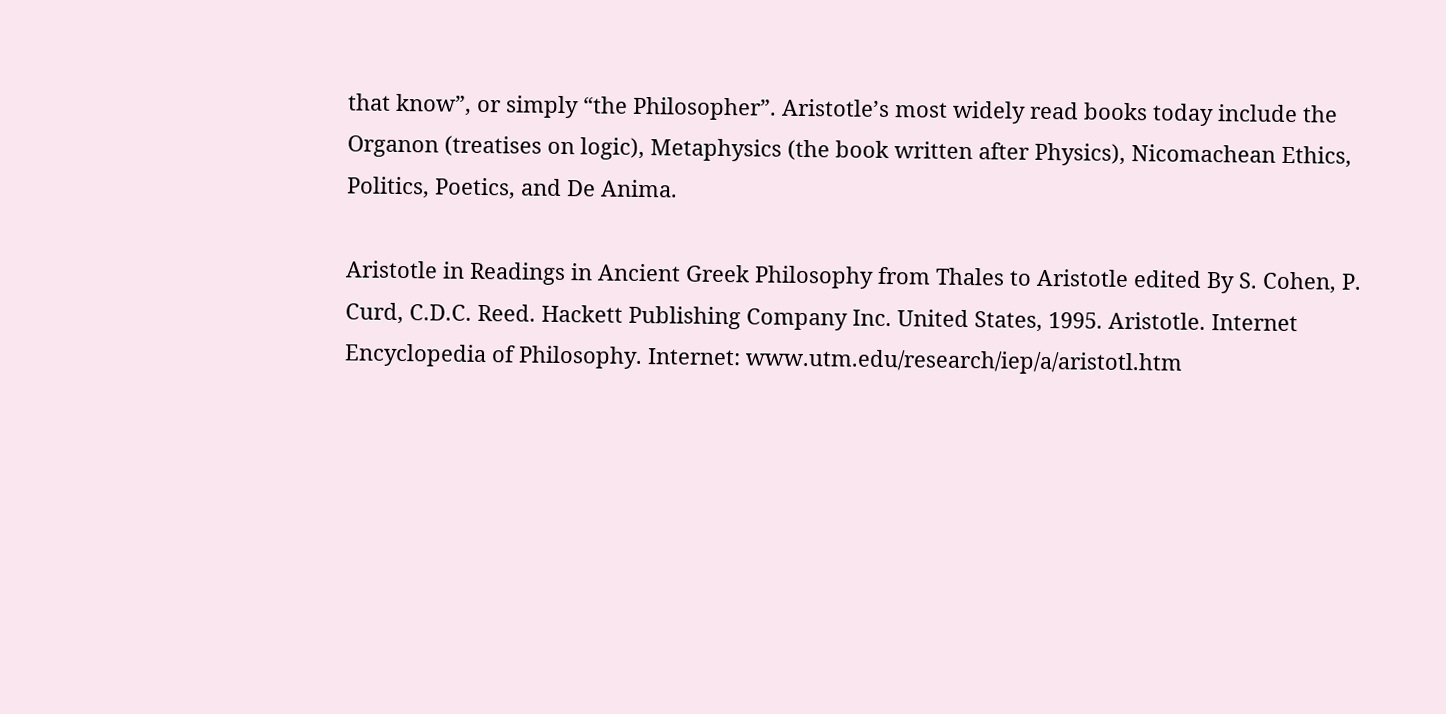that know”, or simply “the Philosopher”. Aristotle’s most widely read books today include the Organon (treatises on logic), Metaphysics (the book written after Physics), Nicomachean Ethics, Politics, Poetics, and De Anima.

Aristotle in Readings in Ancient Greek Philosophy from Thales to Aristotle edited By S. Cohen, P. Curd, C.D.C. Reed. Hackett Publishing Company Inc. United States, 1995. Aristotle. Internet Encyclopedia of Philosophy. Internet: www.utm.edu/research/iep/a/aristotl.htm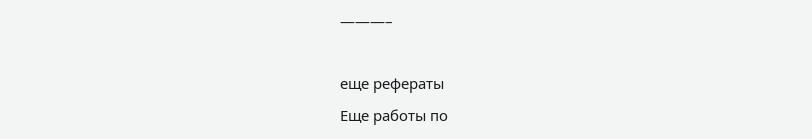———–

еще рефераты
Еще работы по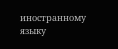иностранному языку